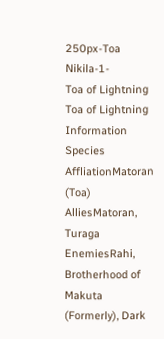250px-Toa Nikila-1-
Toa of Lightning
Toa of Lightning Information
Species AffliationMatoran (Toa)
AlliesMatoran, Turaga
EnemiesRahi, Brotherhood of Makuta (Formerly), Dark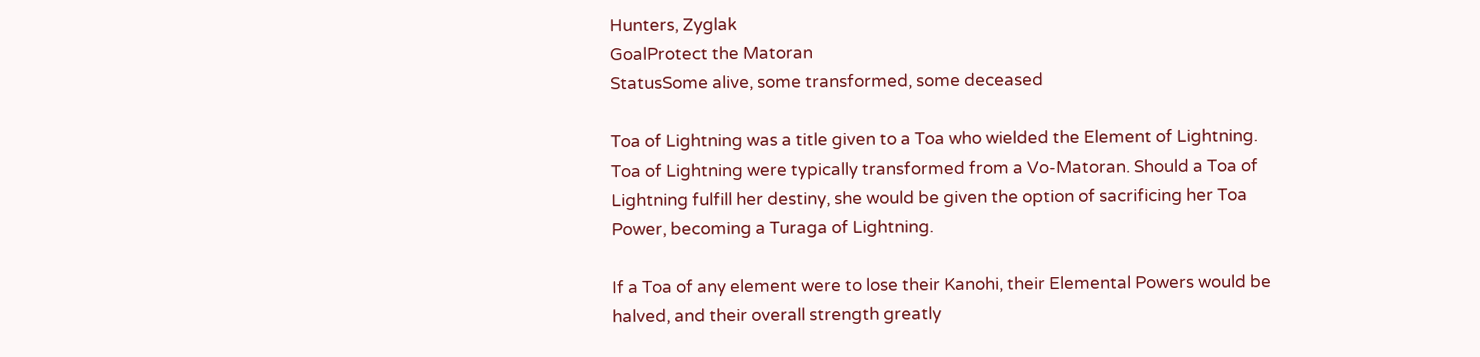Hunters, Zyglak
GoalProtect the Matoran
StatusSome alive, some transformed, some deceased

Toa of Lightning was a title given to a Toa who wielded the Element of Lightning. Toa of Lightning were typically transformed from a Vo-Matoran. Should a Toa of Lightning fulfill her destiny, she would be given the option of sacrificing her Toa Power, becoming a Turaga of Lightning.

If a Toa of any element were to lose their Kanohi, their Elemental Powers would be halved, and their overall strength greatly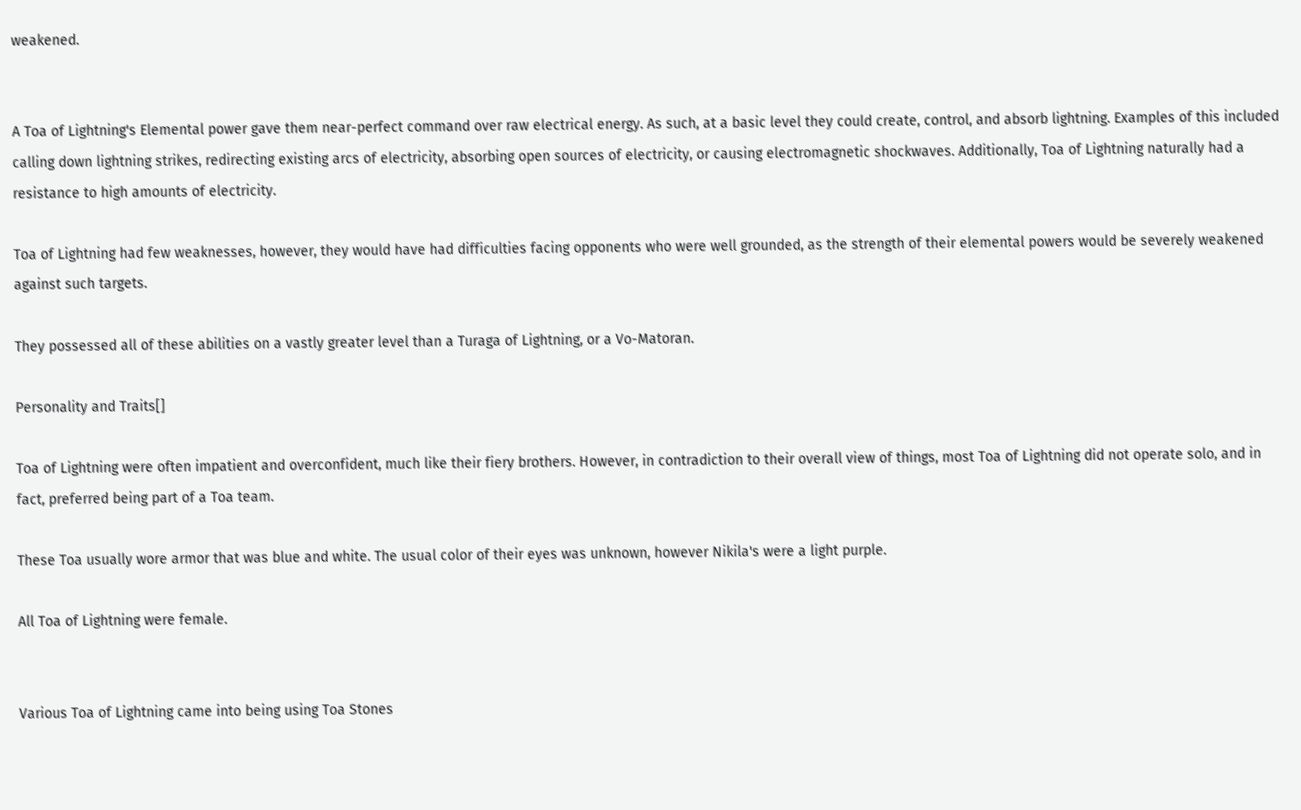weakened.


A Toa of Lightning's Elemental power gave them near-perfect command over raw electrical energy. As such, at a basic level they could create, control, and absorb lightning. Examples of this included calling down lightning strikes, redirecting existing arcs of electricity, absorbing open sources of electricity, or causing electromagnetic shockwaves. Additionally, Toa of Lightning naturally had a resistance to high amounts of electricity.

Toa of Lightning had few weaknesses, however, they would have had difficulties facing opponents who were well grounded, as the strength of their elemental powers would be severely weakened against such targets.

They possessed all of these abilities on a vastly greater level than a Turaga of Lightning, or a Vo-Matoran.

Personality and Traits[]

Toa of Lightning were often impatient and overconfident, much like their fiery brothers. However, in contradiction to their overall view of things, most Toa of Lightning did not operate solo, and in fact, preferred being part of a Toa team.

These Toa usually wore armor that was blue and white. The usual color of their eyes was unknown, however Nikila's were a light purple.

All Toa of Lightning were female.


Various Toa of Lightning came into being using Toa Stones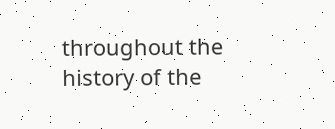throughout the history of the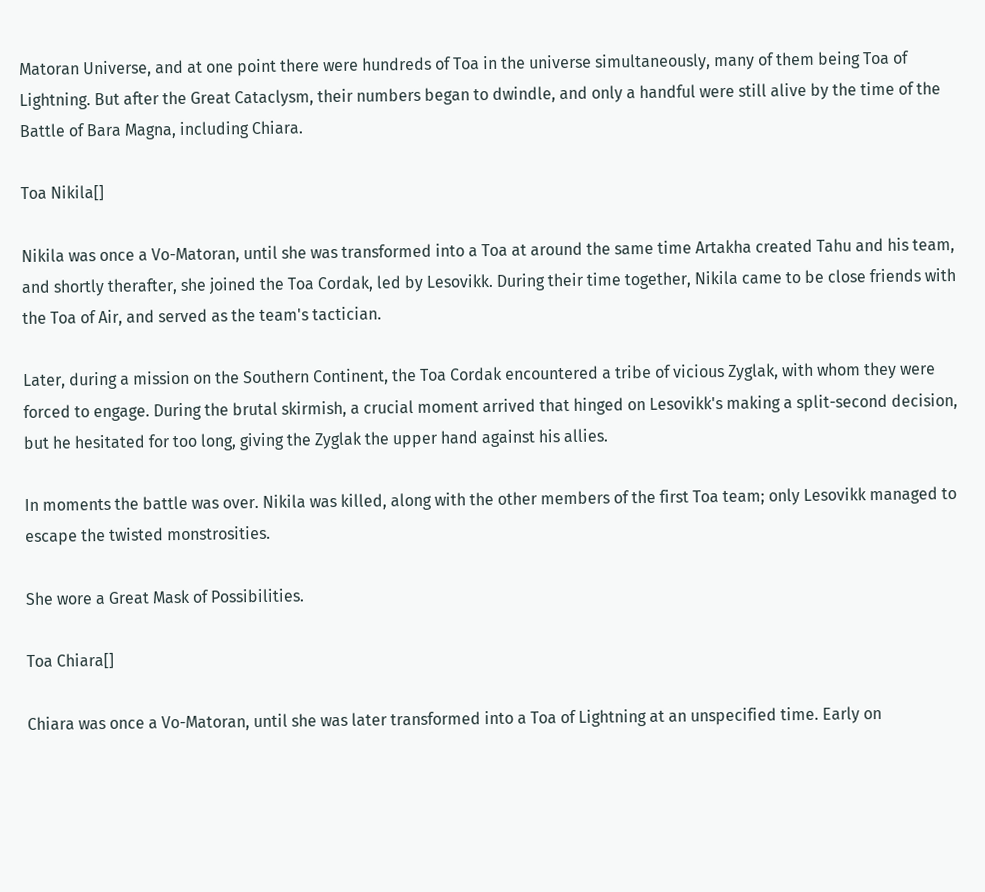Matoran Universe, and at one point there were hundreds of Toa in the universe simultaneously, many of them being Toa of Lightning. But after the Great Cataclysm, their numbers began to dwindle, and only a handful were still alive by the time of the Battle of Bara Magna, including Chiara.

Toa Nikila[]

Nikila was once a Vo-Matoran, until she was transformed into a Toa at around the same time Artakha created Tahu and his team, and shortly therafter, she joined the Toa Cordak, led by Lesovikk. During their time together, Nikila came to be close friends with the Toa of Air, and served as the team's tactician.

Later, during a mission on the Southern Continent, the Toa Cordak encountered a tribe of vicious Zyglak, with whom they were forced to engage. During the brutal skirmish, a crucial moment arrived that hinged on Lesovikk's making a split-second decision, but he hesitated for too long, giving the Zyglak the upper hand against his allies.

In moments the battle was over. Nikila was killed, along with the other members of the first Toa team; only Lesovikk managed to escape the twisted monstrosities.

She wore a Great Mask of Possibilities.

Toa Chiara[]

Chiara was once a Vo-Matoran, until she was later transformed into a Toa of Lightning at an unspecified time. Early on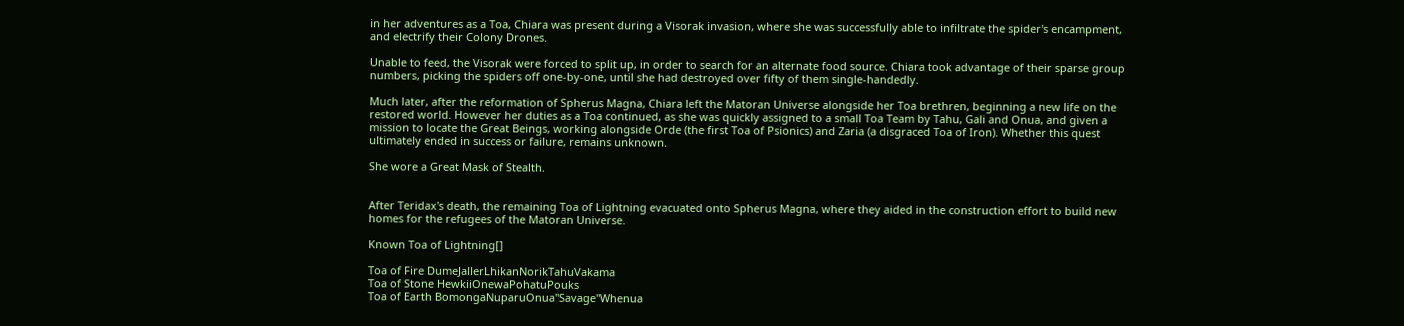in her adventures as a Toa, Chiara was present during a Visorak invasion, where she was successfully able to infiltrate the spider's encampment, and electrify their Colony Drones.

Unable to feed, the Visorak were forced to split up, in order to search for an alternate food source. Chiara took advantage of their sparse group numbers, picking the spiders off one-by-one, until she had destroyed over fifty of them single-handedly.

Much later, after the reformation of Spherus Magna, Chiara left the Matoran Universe alongside her Toa brethren, beginning a new life on the restored world. However her duties as a Toa continued, as she was quickly assigned to a small Toa Team by Tahu, Gali and Onua, and given a mission to locate the Great Beings, working alongside Orde (the first Toa of Psionics) and Zaria (a disgraced Toa of Iron). Whether this quest ultimately ended in success or failure, remains unknown.

She wore a Great Mask of Stealth.


After Teridax's death, the remaining Toa of Lightning evacuated onto Spherus Magna, where they aided in the construction effort to build new homes for the refugees of the Matoran Universe.

Known Toa of Lightning[]

Toa of Fire DumeJallerLhikanNorikTahuVakama
Toa of Stone HewkiiOnewaPohatuPouks
Toa of Earth BomongaNuparuOnua"Savage"Whenua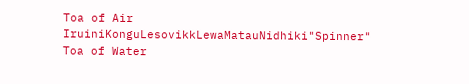Toa of Air IruiniKonguLesovikkLewaMatauNidhiki"Spinner"
Toa of Water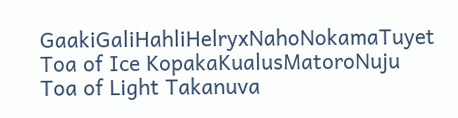GaakiGaliHahliHelryxNahoNokamaTuyet
Toa of Ice KopakaKualusMatoroNuju
Toa of Light Takanuva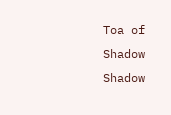Toa of Shadow Shadow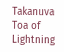Takanuva
Toa of Lightning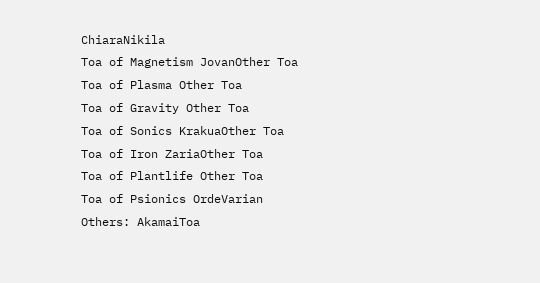ChiaraNikila
Toa of Magnetism JovanOther Toa
Toa of Plasma Other Toa
Toa of Gravity Other Toa
Toa of Sonics KrakuaOther Toa
Toa of Iron ZariaOther Toa
Toa of Plantlife Other Toa
Toa of Psionics OrdeVarian
Others: AkamaiToa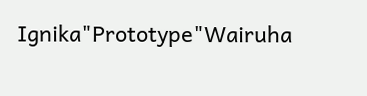Ignika"Prototype"Wairuha